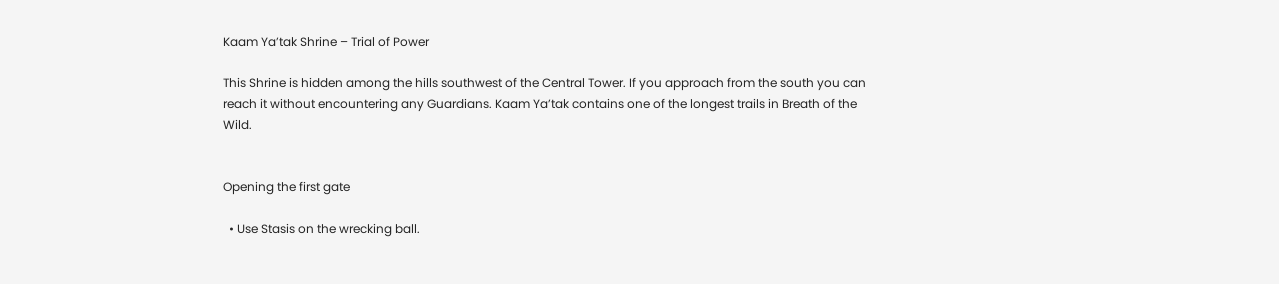Kaam Ya’tak Shrine – Trial of Power

This Shrine is hidden among the hills southwest of the Central Tower. If you approach from the south you can reach it without encountering any Guardians. Kaam Ya’tak contains one of the longest trails in Breath of the Wild.


Opening the first gate

  • Use Stasis on the wrecking ball.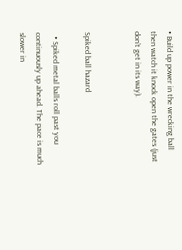• Build up power in the wrecking ball then watch it knock open the gates (just don’t get in its way).


Spiked ball hazard

  • Spiked metal balls roll past you continuously up ahead. The pace is much slower in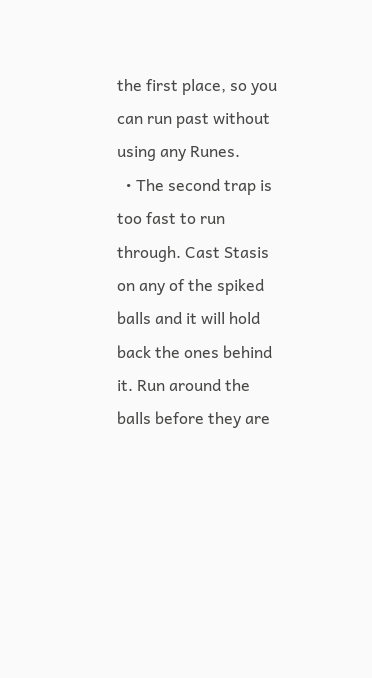the first place, so you can run past without using any Runes.
  • The second trap is too fast to run through. Cast Stasis on any of the spiked balls and it will hold back the ones behind it. Run around the balls before they are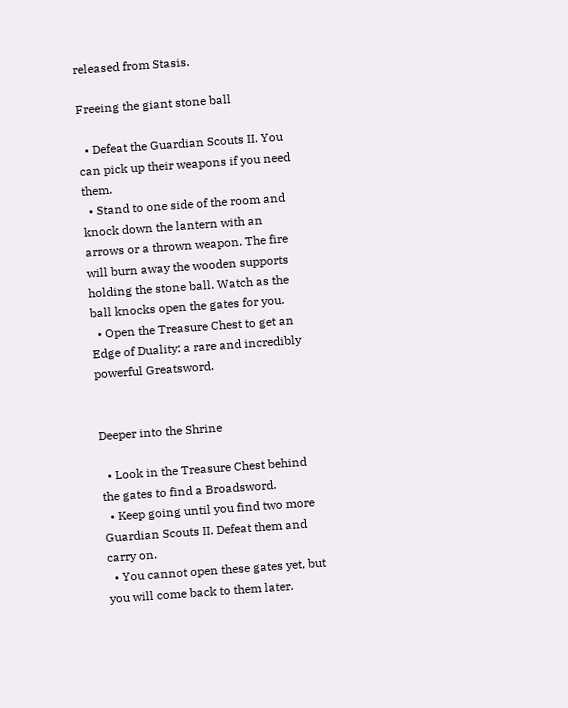released from Stasis.

Freeing the giant stone ball

  • Defeat the Guardian Scouts II. You can pick up their weapons if you need them.
  • Stand to one side of the room and knock down the lantern with an arrows or a thrown weapon. The fire will burn away the wooden supports holding the stone ball. Watch as the ball knocks open the gates for you.
  • Open the Treasure Chest to get an Edge of Duality: a rare and incredibly powerful Greatsword.


Deeper into the Shrine

  • Look in the Treasure Chest behind the gates to find a Broadsword.
  • Keep going until you find two more Guardian Scouts II. Defeat them and carry on.
  • You cannot open these gates yet, but you will come back to them later.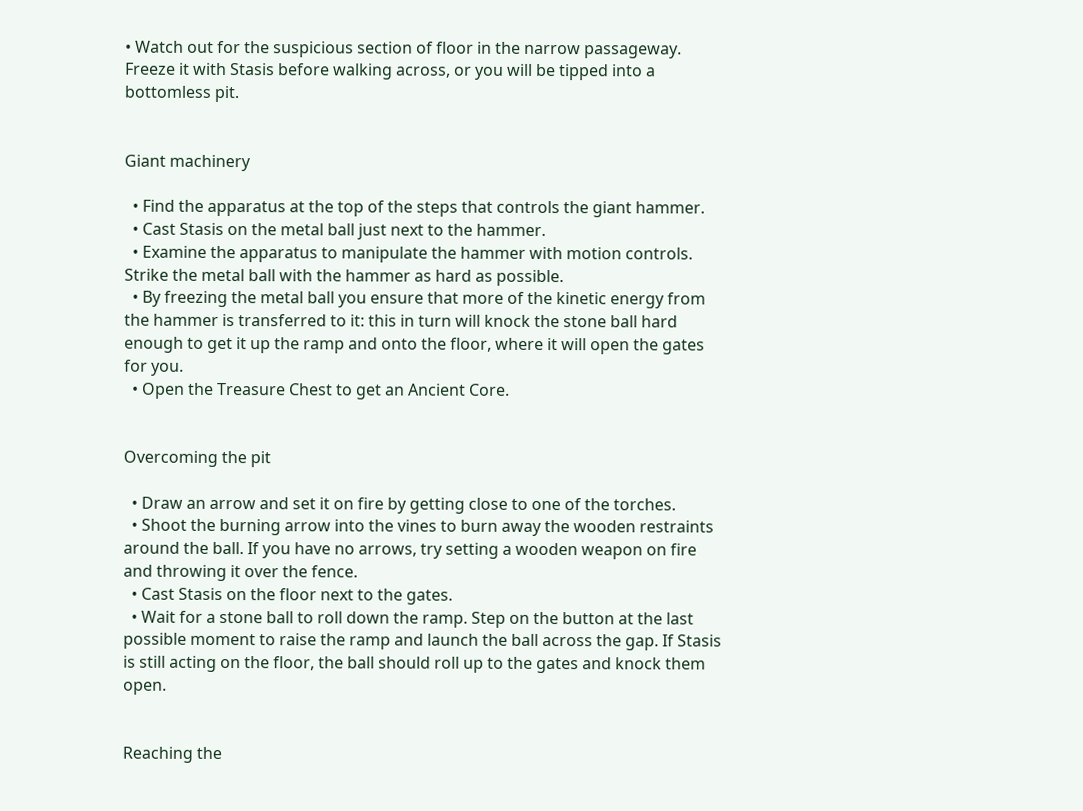• Watch out for the suspicious section of floor in the narrow passageway. Freeze it with Stasis before walking across, or you will be tipped into a bottomless pit.


Giant machinery

  • Find the apparatus at the top of the steps that controls the giant hammer.
  • Cast Stasis on the metal ball just next to the hammer.
  • Examine the apparatus to manipulate the hammer with motion controls. Strike the metal ball with the hammer as hard as possible.
  • By freezing the metal ball you ensure that more of the kinetic energy from the hammer is transferred to it: this in turn will knock the stone ball hard enough to get it up the ramp and onto the floor, where it will open the gates for you.
  • Open the Treasure Chest to get an Ancient Core.


Overcoming the pit

  • Draw an arrow and set it on fire by getting close to one of the torches.
  • Shoot the burning arrow into the vines to burn away the wooden restraints around the ball. If you have no arrows, try setting a wooden weapon on fire and throwing it over the fence.
  • Cast Stasis on the floor next to the gates.
  • Wait for a stone ball to roll down the ramp. Step on the button at the last possible moment to raise the ramp and launch the ball across the gap. If Stasis is still acting on the floor, the ball should roll up to the gates and knock them open.


Reaching the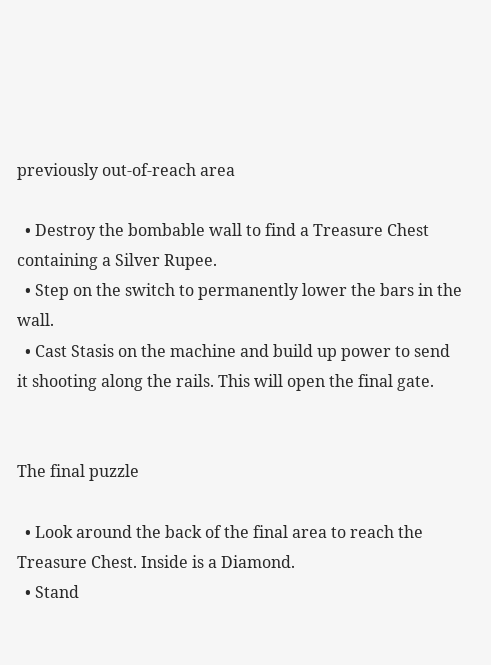previously out-of-reach area

  • Destroy the bombable wall to find a Treasure Chest containing a Silver Rupee.
  • Step on the switch to permanently lower the bars in the wall.
  • Cast Stasis on the machine and build up power to send it shooting along the rails. This will open the final gate.


The final puzzle

  • Look around the back of the final area to reach the Treasure Chest. Inside is a Diamond.
  • Stand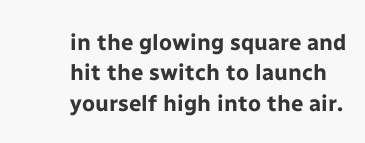in the glowing square and hit the switch to launch yourself high into the air.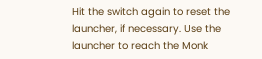Hit the switch again to reset the launcher, if necessary. Use the launcher to reach the Monk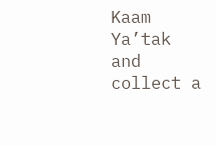Kaam Ya’tak and collect a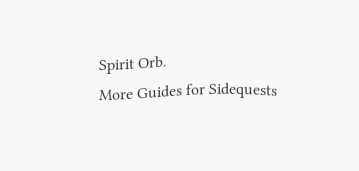Spirit Orb.
More Guides for Sidequests